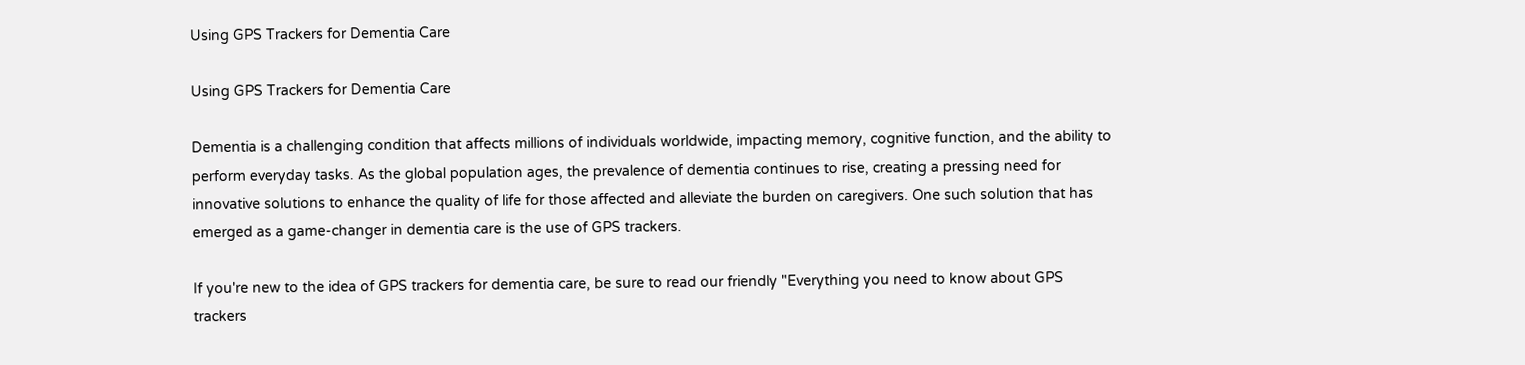Using GPS Trackers for Dementia Care

Using GPS Trackers for Dementia Care

Dementia is a challenging condition that affects millions of individuals worldwide, impacting memory, cognitive function, and the ability to perform everyday tasks. As the global population ages, the prevalence of dementia continues to rise, creating a pressing need for innovative solutions to enhance the quality of life for those affected and alleviate the burden on caregivers. One such solution that has emerged as a game-changer in dementia care is the use of GPS trackers.

If you're new to the idea of GPS trackers for dementia care, be sure to read our friendly "Everything you need to know about GPS trackers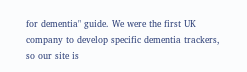for dementia" guide. We were the first UK company to develop specific dementia trackers, so our site is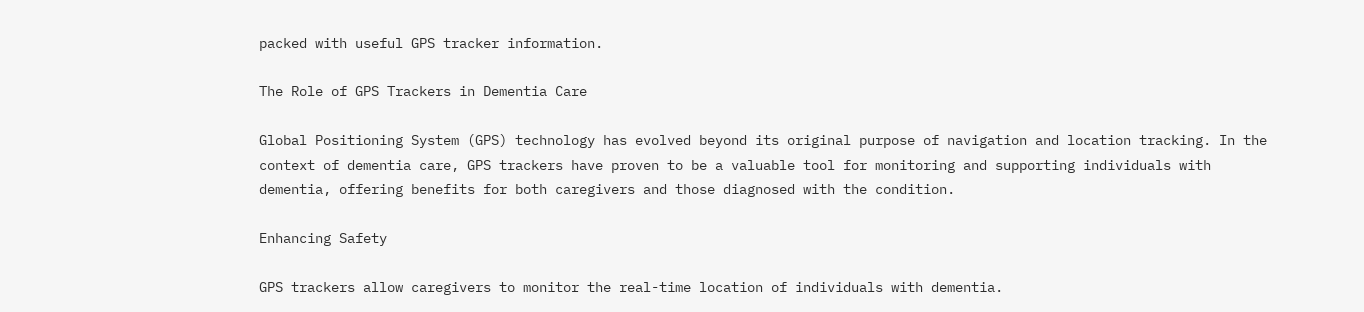packed with useful GPS tracker information.

The Role of GPS Trackers in Dementia Care

Global Positioning System (GPS) technology has evolved beyond its original purpose of navigation and location tracking. In the context of dementia care, GPS trackers have proven to be a valuable tool for monitoring and supporting individuals with dementia, offering benefits for both caregivers and those diagnosed with the condition.

Enhancing Safety

GPS trackers allow caregivers to monitor the real-time location of individuals with dementia.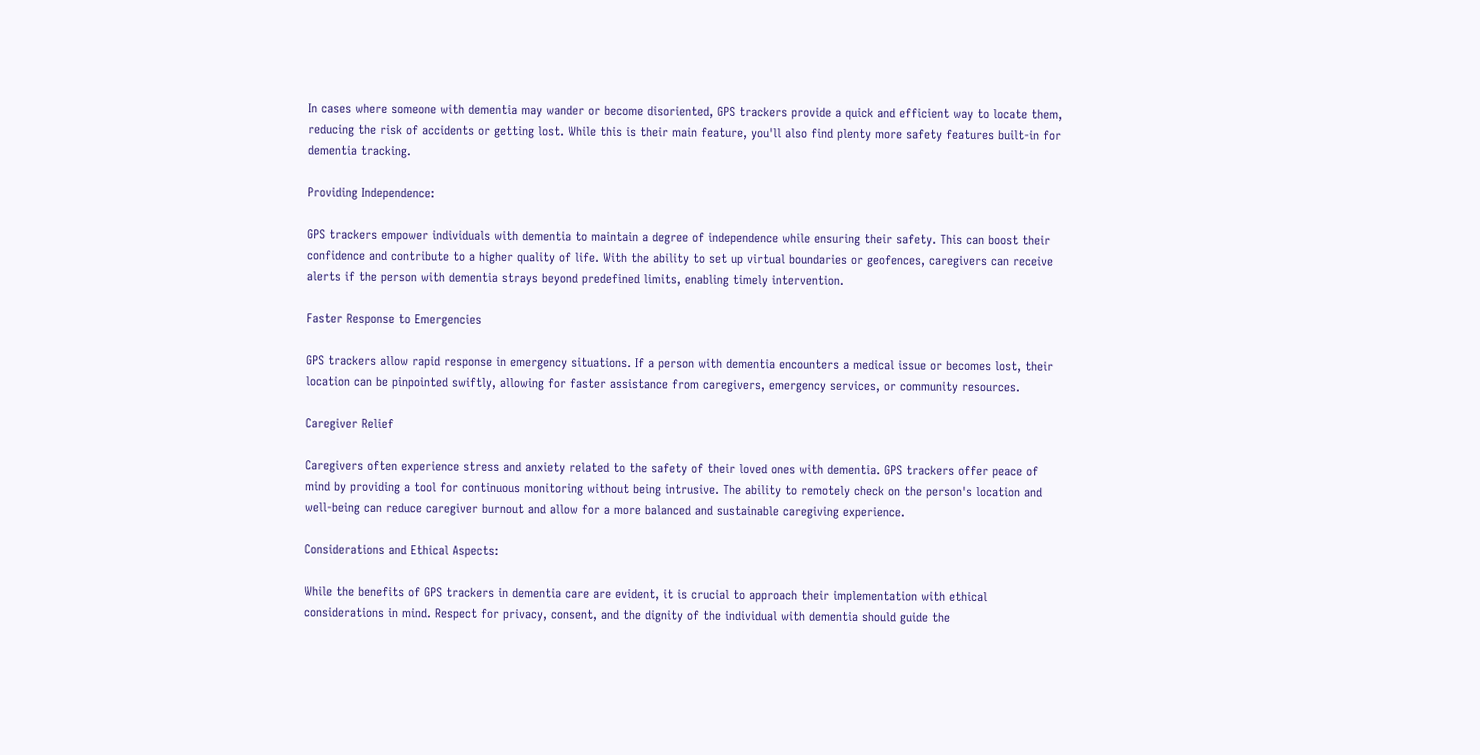In cases where someone with dementia may wander or become disoriented, GPS trackers provide a quick and efficient way to locate them, reducing the risk of accidents or getting lost. While this is their main feature, you'll also find plenty more safety features built-in for dementia tracking.

Providing Independence:

GPS trackers empower individuals with dementia to maintain a degree of independence while ensuring their safety. This can boost their confidence and contribute to a higher quality of life. With the ability to set up virtual boundaries or geofences, caregivers can receive alerts if the person with dementia strays beyond predefined limits, enabling timely intervention.

Faster Response to Emergencies

GPS trackers allow rapid response in emergency situations. If a person with dementia encounters a medical issue or becomes lost, their location can be pinpointed swiftly, allowing for faster assistance from caregivers, emergency services, or community resources.

Caregiver Relief

Caregivers often experience stress and anxiety related to the safety of their loved ones with dementia. GPS trackers offer peace of mind by providing a tool for continuous monitoring without being intrusive. The ability to remotely check on the person's location and well-being can reduce caregiver burnout and allow for a more balanced and sustainable caregiving experience.

Considerations and Ethical Aspects:

While the benefits of GPS trackers in dementia care are evident, it is crucial to approach their implementation with ethical considerations in mind. Respect for privacy, consent, and the dignity of the individual with dementia should guide the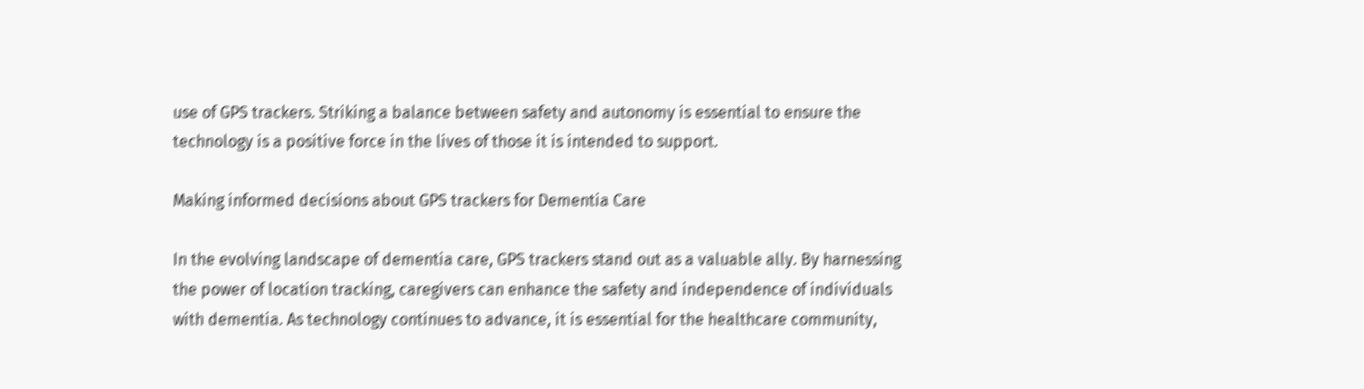use of GPS trackers. Striking a balance between safety and autonomy is essential to ensure the technology is a positive force in the lives of those it is intended to support.

Making informed decisions about GPS trackers for Dementia Care

In the evolving landscape of dementia care, GPS trackers stand out as a valuable ally. By harnessing the power of location tracking, caregivers can enhance the safety and independence of individuals with dementia. As technology continues to advance, it is essential for the healthcare community,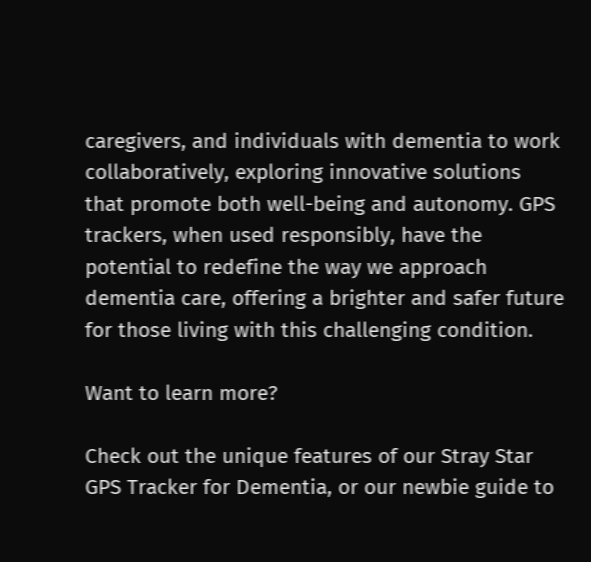caregivers, and individuals with dementia to work collaboratively, exploring innovative solutions that promote both well-being and autonomy. GPS trackers, when used responsibly, have the potential to redefine the way we approach dementia care, offering a brighter and safer future for those living with this challenging condition.

Want to learn more?

Check out the unique features of our Stray Star GPS Tracker for Dementia, or our newbie guide to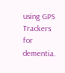using GPS Trackers for dementia.